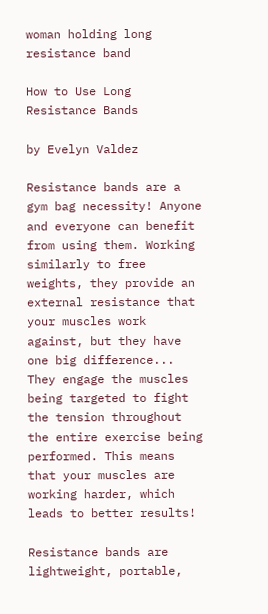woman holding long resistance band

How to Use Long Resistance Bands

by Evelyn Valdez

Resistance bands are a gym bag necessity! Anyone and everyone can benefit from using them. Working similarly to free weights, they provide an external resistance that your muscles work against, but they have one big difference... They engage the muscles being targeted to fight the tension throughout the entire exercise being performed. This means that your muscles are working harder, which leads to better results!

Resistance bands are lightweight, portable,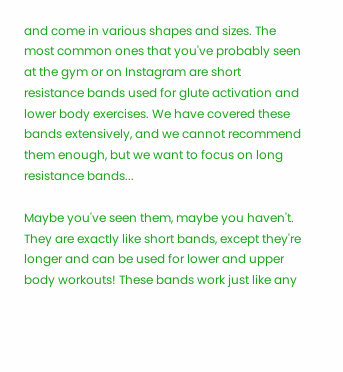and come in various shapes and sizes. The most common ones that you've probably seen at the gym or on Instagram are short resistance bands used for glute activation and lower body exercises. We have covered these bands extensively, and we cannot recommend them enough, but we want to focus on long resistance bands...

Maybe you've seen them, maybe you haven't. They are exactly like short bands, except they're longer and can be used for lower and upper body workouts! These bands work just like any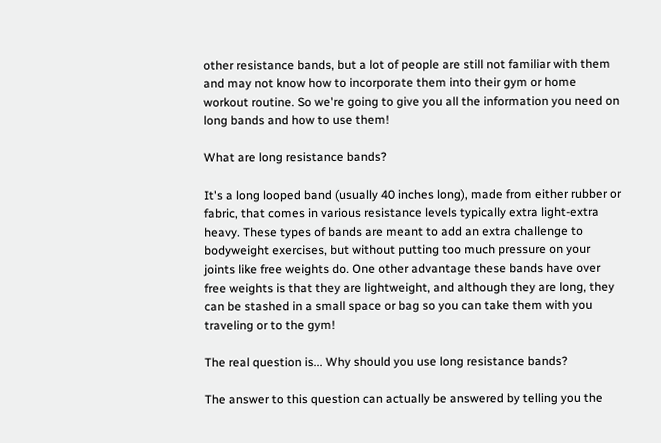other resistance bands, but a lot of people are still not familiar with them and may not know how to incorporate them into their gym or home workout routine. So we're going to give you all the information you need on long bands and how to use them!

What are long resistance bands?

It's a long looped band (usually 40 inches long), made from either rubber or fabric, that comes in various resistance levels typically extra light-extra heavy. These types of bands are meant to add an extra challenge to bodyweight exercises, but without putting too much pressure on your joints like free weights do. One other advantage these bands have over free weights is that they are lightweight, and although they are long, they can be stashed in a small space or bag so you can take them with you traveling or to the gym!

The real question is... Why should you use long resistance bands?

The answer to this question can actually be answered by telling you the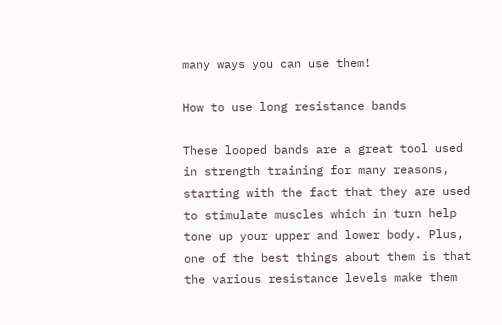many ways you can use them!

How to use long resistance bands

These looped bands are a great tool used in strength training for many reasons, starting with the fact that they are used to stimulate muscles which in turn help tone up your upper and lower body. Plus, one of the best things about them is that the various resistance levels make them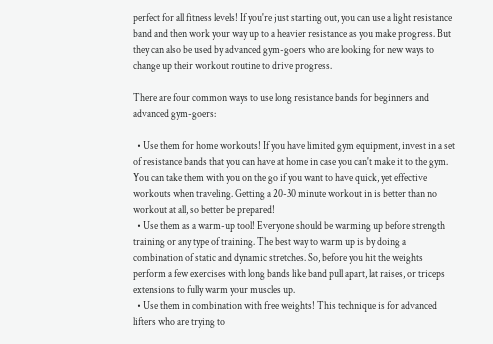perfect for all fitness levels! If you're just starting out, you can use a light resistance band and then work your way up to a heavier resistance as you make progress. But they can also be used by advanced gym-goers who are looking for new ways to change up their workout routine to drive progress.

There are four common ways to use long resistance bands for beginners and advanced gym-goers:

  • Use them for home workouts! If you have limited gym equipment, invest in a set of resistance bands that you can have at home in case you can't make it to the gym. You can take them with you on the go if you want to have quick, yet effective workouts when traveling. Getting a 20-30 minute workout in is better than no workout at all, so better be prepared!
  • Use them as a warm-up tool! Everyone should be warming up before strength training or any type of training. The best way to warm up is by doing a combination of static and dynamic stretches. So, before you hit the weights perform a few exercises with long bands like band pull apart, lat raises, or triceps extensions to fully warm your muscles up.
  • Use them in combination with free weights! This technique is for advanced lifters who are trying to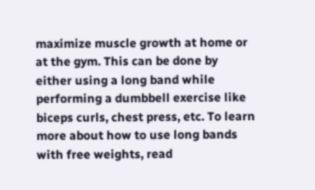maximize muscle growth at home or at the gym. This can be done by either using a long band while performing a dumbbell exercise like biceps curls, chest press, etc. To learn more about how to use long bands with free weights, read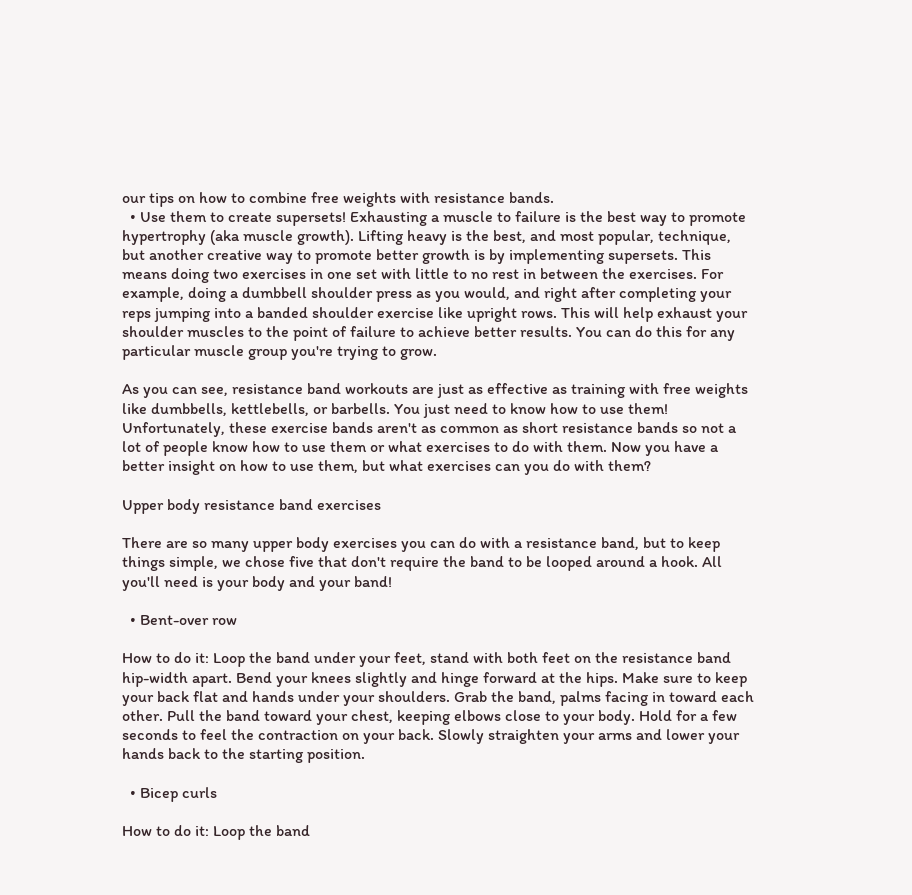our tips on how to combine free weights with resistance bands.
  • Use them to create supersets! Exhausting a muscle to failure is the best way to promote hypertrophy (aka muscle growth). Lifting heavy is the best, and most popular, technique, but another creative way to promote better growth is by implementing supersets. This means doing two exercises in one set with little to no rest in between the exercises. For example, doing a dumbbell shoulder press as you would, and right after completing your reps jumping into a banded shoulder exercise like upright rows. This will help exhaust your shoulder muscles to the point of failure to achieve better results. You can do this for any particular muscle group you're trying to grow.

As you can see, resistance band workouts are just as effective as training with free weights like dumbbells, kettlebells, or barbells. You just need to know how to use them! Unfortunately, these exercise bands aren't as common as short resistance bands so not a lot of people know how to use them or what exercises to do with them. Now you have a better insight on how to use them, but what exercises can you do with them?

Upper body resistance band exercises

There are so many upper body exercises you can do with a resistance band, but to keep things simple, we chose five that don't require the band to be looped around a hook. All you'll need is your body and your band!

  • Bent-over row

How to do it: Loop the band under your feet, stand with both feet on the resistance band hip-width apart. Bend your knees slightly and hinge forward at the hips. Make sure to keep your back flat and hands under your shoulders. Grab the band, palms facing in toward each other. Pull the band toward your chest, keeping elbows close to your body. Hold for a few seconds to feel the contraction on your back. Slowly straighten your arms and lower your hands back to the starting position.

  • Bicep curls

How to do it: Loop the band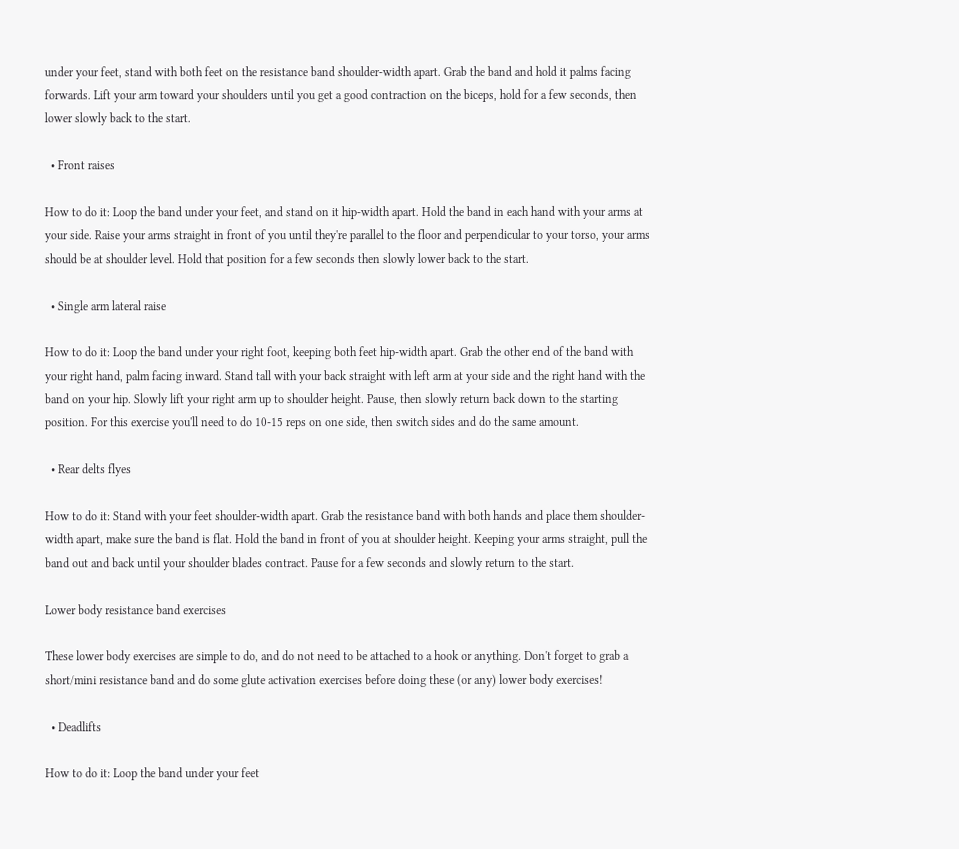under your feet, stand with both feet on the resistance band shoulder-width apart. Grab the band and hold it palms facing forwards. Lift your arm toward your shoulders until you get a good contraction on the biceps, hold for a few seconds, then lower slowly back to the start.

  • Front raises

How to do it: Loop the band under your feet, and stand on it hip-width apart. Hold the band in each hand with your arms at your side. Raise your arms straight in front of you until they're parallel to the floor and perpendicular to your torso, your arms should be at shoulder level. Hold that position for a few seconds then slowly lower back to the start.

  • Single arm lateral raise

How to do it: Loop the band under your right foot, keeping both feet hip-width apart. Grab the other end of the band with your right hand, palm facing inward. Stand tall with your back straight with left arm at your side and the right hand with the band on your hip. Slowly lift your right arm up to shoulder height. Pause, then slowly return back down to the starting position. For this exercise you'll need to do 10-15 reps on one side, then switch sides and do the same amount.

  • Rear delts flyes

How to do it: Stand with your feet shoulder-width apart. Grab the resistance band with both hands and place them shoulder-width apart, make sure the band is flat. Hold the band in front of you at shoulder height. Keeping your arms straight, pull the band out and back until your shoulder blades contract. Pause for a few seconds and slowly return to the start.

Lower body resistance band exercises

These lower body exercises are simple to do, and do not need to be attached to a hook or anything. Don't forget to grab a short/mini resistance band and do some glute activation exercises before doing these (or any) lower body exercises!

  • Deadlifts

How to do it: Loop the band under your feet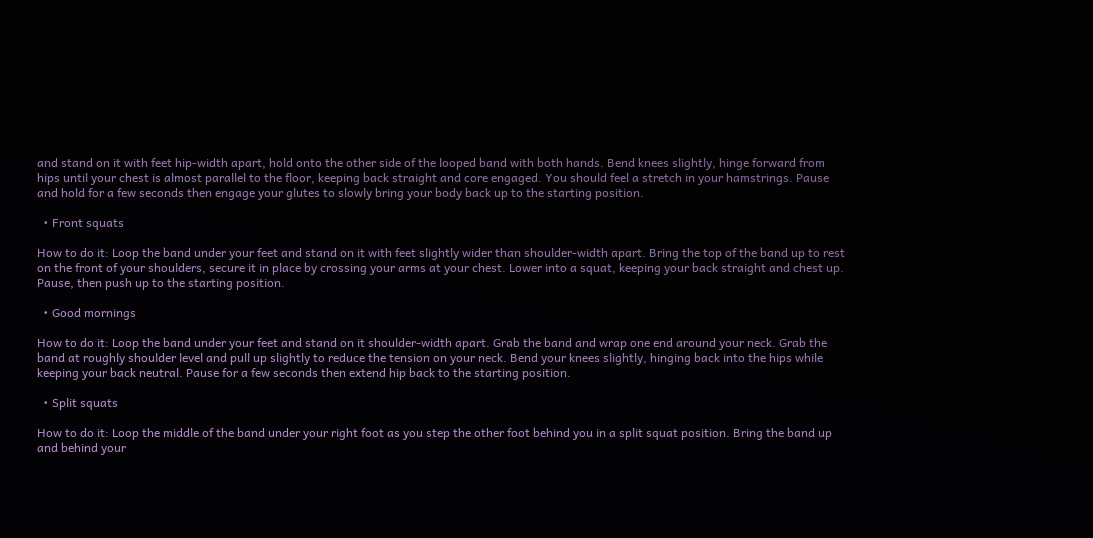and stand on it with feet hip-width apart, hold onto the other side of the looped band with both hands. Bend knees slightly, hinge forward from hips until your chest is almost parallel to the floor, keeping back straight and core engaged. You should feel a stretch in your hamstrings. Pause and hold for a few seconds then engage your glutes to slowly bring your body back up to the starting position.

  • Front squats

How to do it: Loop the band under your feet and stand on it with feet slightly wider than shoulder-width apart. Bring the top of the band up to rest on the front of your shoulders, secure it in place by crossing your arms at your chest. Lower into a squat, keeping your back straight and chest up. Pause, then push up to the starting position.

  • Good mornings

How to do it: Loop the band under your feet and stand on it shoulder-width apart. Grab the band and wrap one end around your neck. Grab the band at roughly shoulder level and pull up slightly to reduce the tension on your neck. Bend your knees slightly, hinging back into the hips while keeping your back neutral. Pause for a few seconds then extend hip back to the starting position.

  • Split squats

How to do it: Loop the middle of the band under your right foot as you step the other foot behind you in a split squat position. Bring the band up and behind your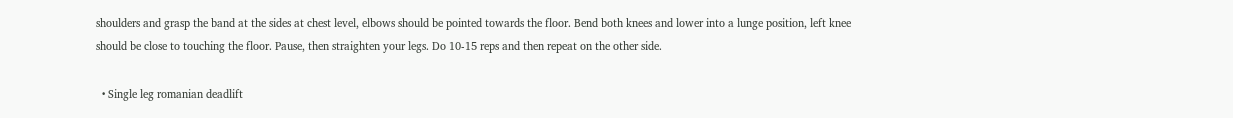shoulders and grasp the band at the sides at chest level, elbows should be pointed towards the floor. Bend both knees and lower into a lunge position, left knee should be close to touching the floor. Pause, then straighten your legs. Do 10-15 reps and then repeat on the other side.

  • Single leg romanian deadlift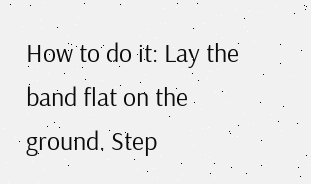How to do it: Lay the band flat on the ground. Step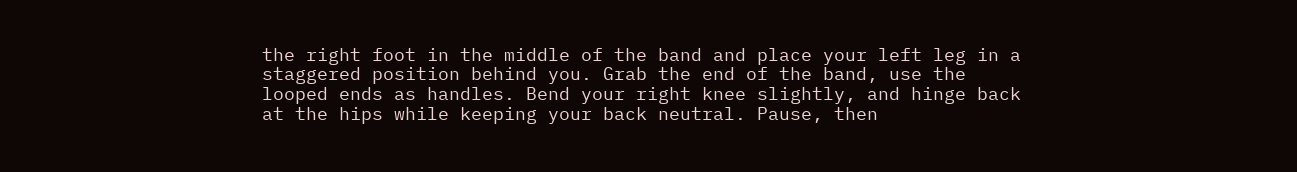the right foot in the middle of the band and place your left leg in a staggered position behind you. Grab the end of the band, use the looped ends as handles. Bend your right knee slightly, and hinge back at the hips while keeping your back neutral. Pause, then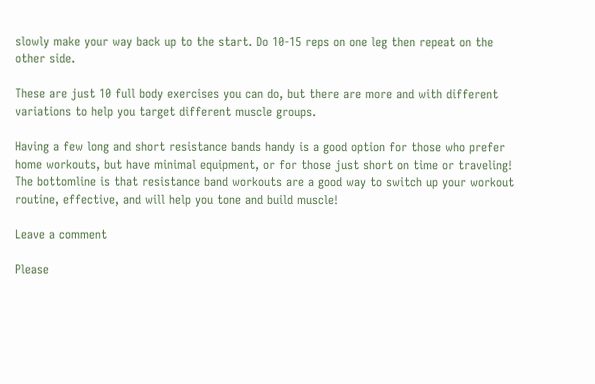slowly make your way back up to the start. Do 10-15 reps on one leg then repeat on the other side.

These are just 10 full body exercises you can do, but there are more and with different variations to help you target different muscle groups.

Having a few long and short resistance bands handy is a good option for those who prefer home workouts, but have minimal equipment, or for those just short on time or traveling! The bottomline is that resistance band workouts are a good way to switch up your workout routine, effective, and will help you tone and build muscle!

Leave a comment

Please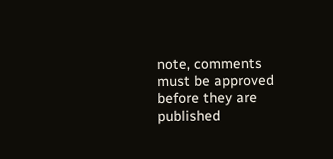note, comments must be approved before they are published